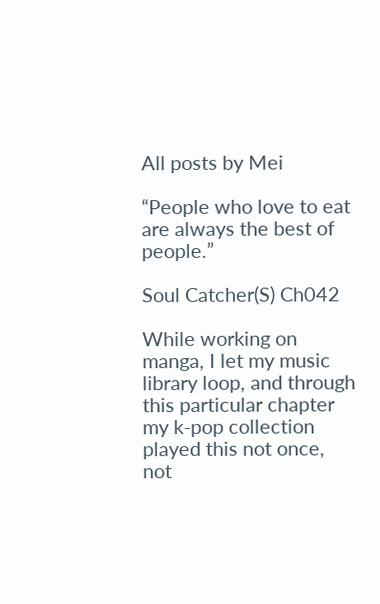All posts by Mei

“People who love to eat are always the best of people.”

Soul Catcher(S) Ch042

While working on manga, I let my music library loop, and through this particular chapter my k-pop collection played this not once, not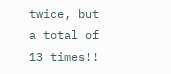twice, but a total of 13 times!!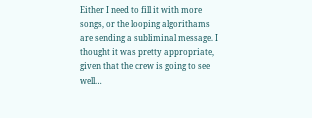Either I need to fill it with more songs, or the looping algorithams are sending a subliminal message. I thought it was pretty appropriate, given that the crew is going to see well…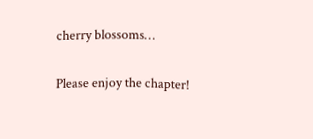cherry blossoms…

Please enjoy the chapter!